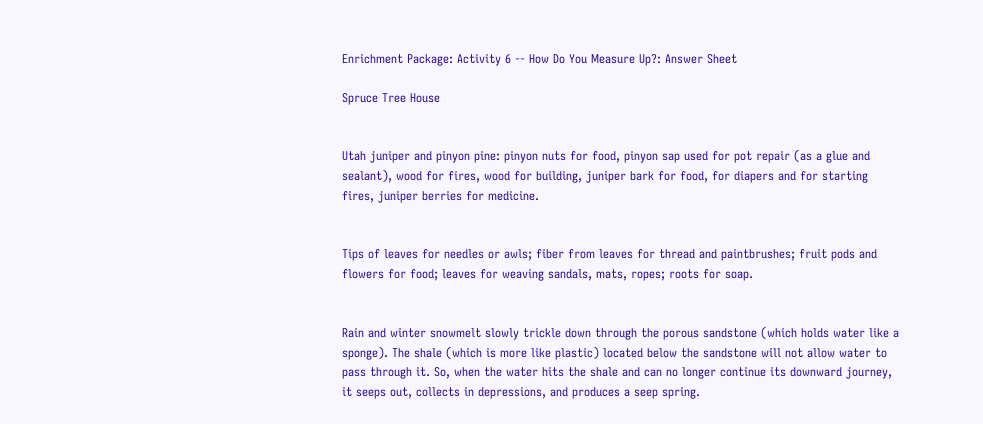Enrichment Package: Activity 6 -- How Do You Measure Up?: Answer Sheet

Spruce Tree House


Utah juniper and pinyon pine: pinyon nuts for food, pinyon sap used for pot repair (as a glue and sealant), wood for fires, wood for building, juniper bark for food, for diapers and for starting fires, juniper berries for medicine.


Tips of leaves for needles or awls; fiber from leaves for thread and paintbrushes; fruit pods and flowers for food; leaves for weaving sandals, mats, ropes; roots for soap.


Rain and winter snowmelt slowly trickle down through the porous sandstone (which holds water like a sponge). The shale (which is more like plastic) located below the sandstone will not allow water to pass through it. So, when the water hits the shale and can no longer continue its downward journey, it seeps out, collects in depressions, and produces a seep spring.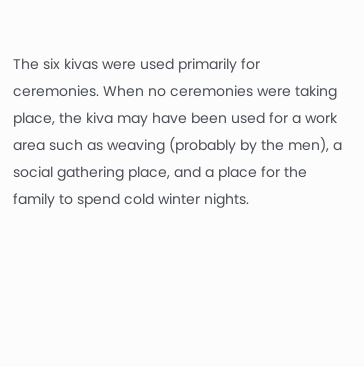The six kivas were used primarily for ceremonies. When no ceremonies were taking place, the kiva may have been used for a work area such as weaving (probably by the men), a social gathering place, and a place for the family to spend cold winter nights.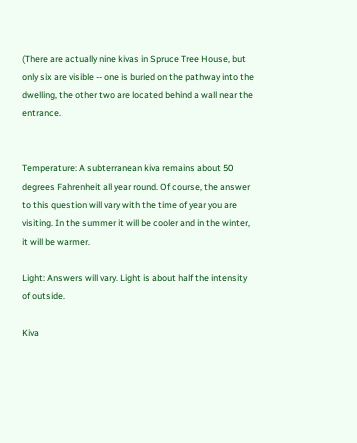(There are actually nine kivas in Spruce Tree House, but only six are visible -- one is buried on the pathway into the dwelling, the other two are located behind a wall near the entrance.


Temperature: A subterranean kiva remains about 50 degrees Fahrenheit all year round. Of course, the answer to this question will vary with the time of year you are visiting. In the summer it will be cooler and in the winter, it will be warmer.

Light: Answers will vary. Light is about half the intensity of outside.

Kiva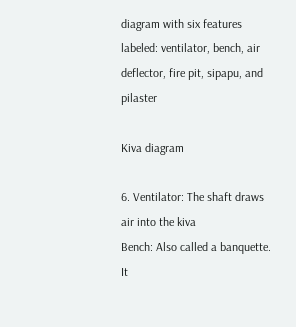diagram with six features labeled: ventilator, bench, air deflector, fire pit, sipapu, and pilaster

Kiva diagram

6. Ventilator: The shaft draws air into the kiva
Bench: Also called a banquette. It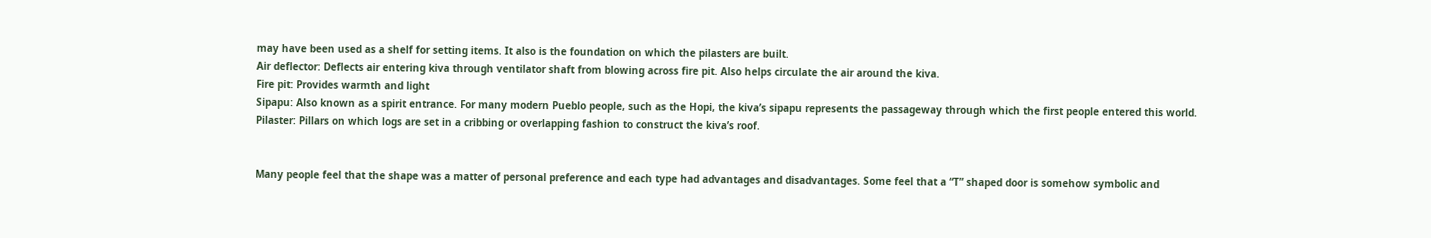may have been used as a shelf for setting items. It also is the foundation on which the pilasters are built.
Air deflector: Deflects air entering kiva through ventilator shaft from blowing across fire pit. Also helps circulate the air around the kiva.
Fire pit: Provides warmth and light
Sipapu: Also known as a spirit entrance. For many modern Pueblo people, such as the Hopi, the kiva’s sipapu represents the passageway through which the first people entered this world.
Pilaster: Pillars on which logs are set in a cribbing or overlapping fashion to construct the kiva’s roof.


Many people feel that the shape was a matter of personal preference and each type had advantages and disadvantages. Some feel that a “T” shaped door is somehow symbolic and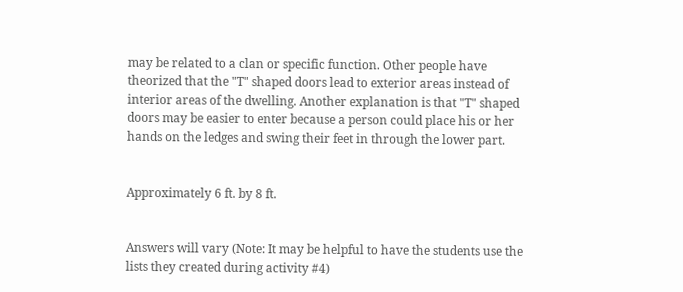may be related to a clan or specific function. Other people have theorized that the "T" shaped doors lead to exterior areas instead of interior areas of the dwelling. Another explanation is that "T" shaped doors may be easier to enter because a person could place his or her hands on the ledges and swing their feet in through the lower part.


Approximately 6 ft. by 8 ft.


Answers will vary (Note: It may be helpful to have the students use the lists they created during activity #4)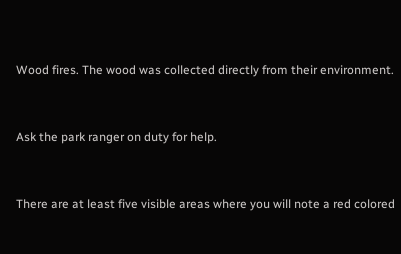Wood fires. The wood was collected directly from their environment.


Ask the park ranger on duty for help.


There are at least five visible areas where you will note a red colored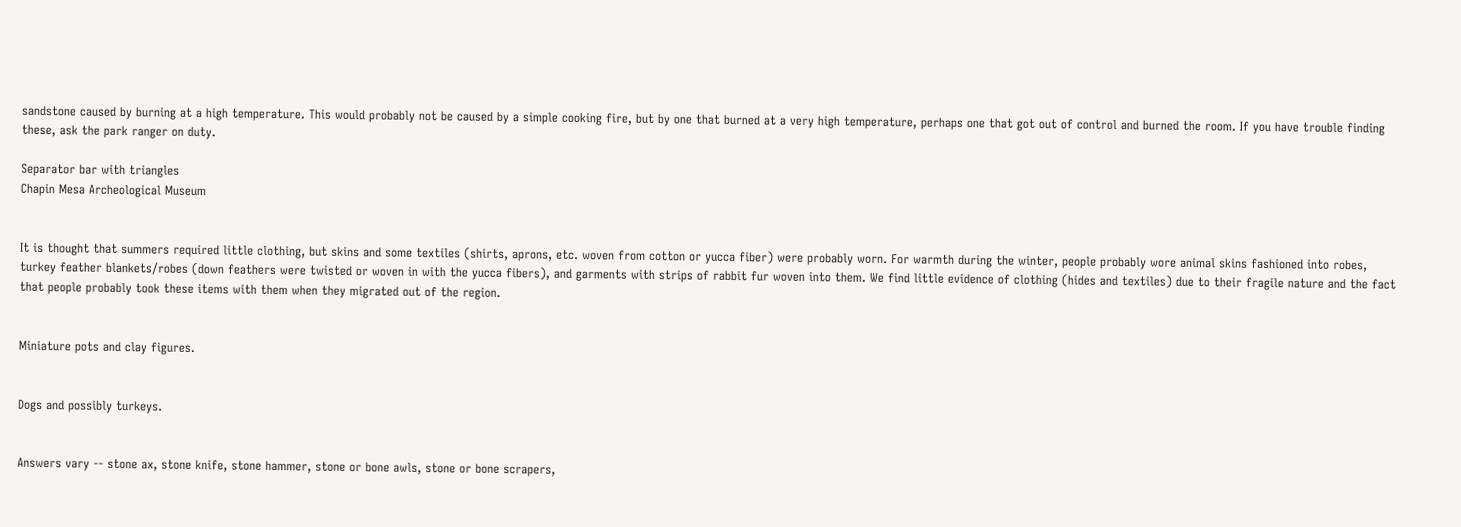sandstone caused by burning at a high temperature. This would probably not be caused by a simple cooking fire, but by one that burned at a very high temperature, perhaps one that got out of control and burned the room. If you have trouble finding these, ask the park ranger on duty.

Separator bar with triangles
Chapin Mesa Archeological Museum


It is thought that summers required little clothing, but skins and some textiles (shirts, aprons, etc. woven from cotton or yucca fiber) were probably worn. For warmth during the winter, people probably wore animal skins fashioned into robes, turkey feather blankets/robes (down feathers were twisted or woven in with the yucca fibers), and garments with strips of rabbit fur woven into them. We find little evidence of clothing (hides and textiles) due to their fragile nature and the fact that people probably took these items with them when they migrated out of the region.


Miniature pots and clay figures.


Dogs and possibly turkeys.


Answers vary -- stone ax, stone knife, stone hammer, stone or bone awls, stone or bone scrapers,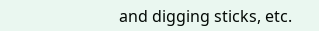and digging sticks, etc.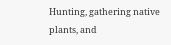Hunting, gathering native plants, and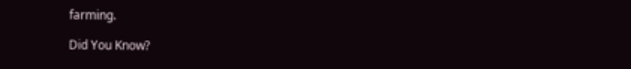farming.

Did You Know?